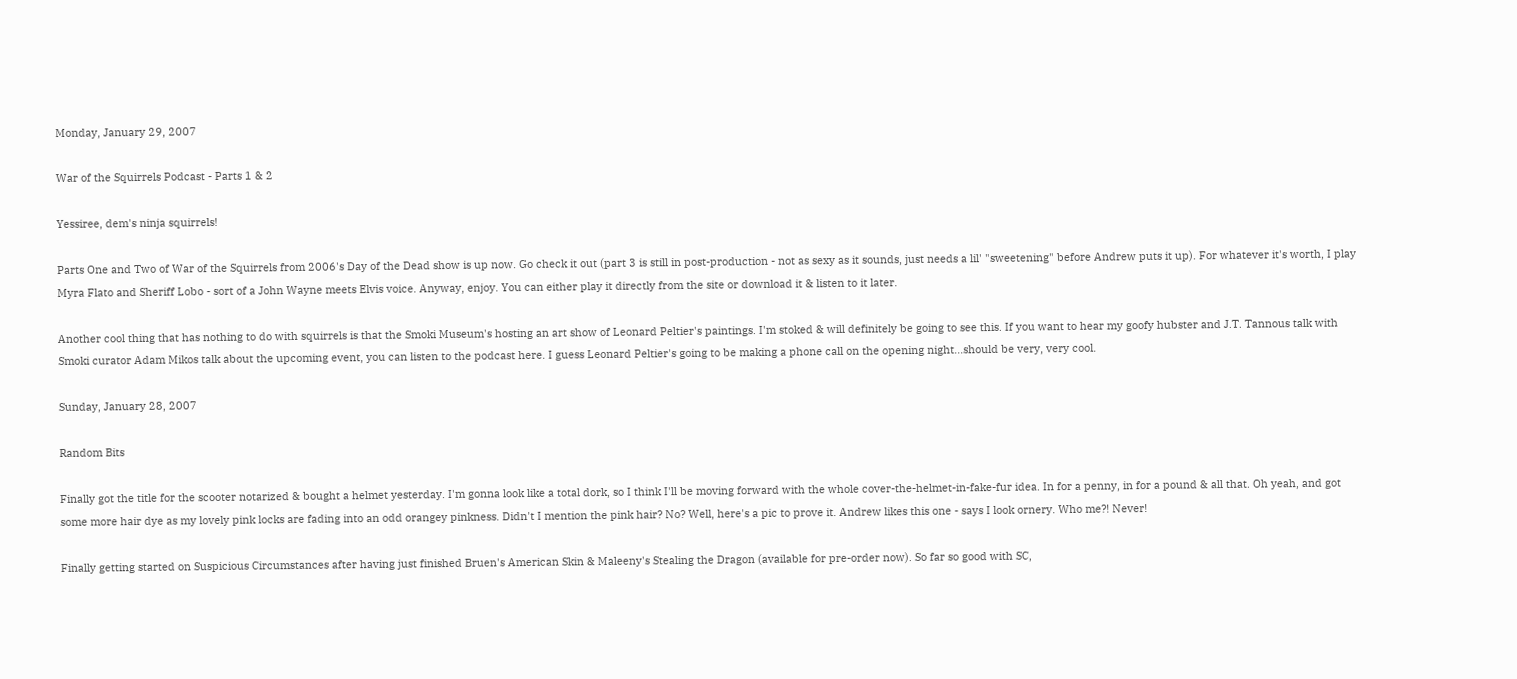Monday, January 29, 2007

War of the Squirrels Podcast - Parts 1 & 2

Yessiree, dem's ninja squirrels!

Parts One and Two of War of the Squirrels from 2006's Day of the Dead show is up now. Go check it out (part 3 is still in post-production - not as sexy as it sounds, just needs a lil' "sweetening" before Andrew puts it up). For whatever it's worth, I play Myra Flato and Sheriff Lobo - sort of a John Wayne meets Elvis voice. Anyway, enjoy. You can either play it directly from the site or download it & listen to it later.

Another cool thing that has nothing to do with squirrels is that the Smoki Museum's hosting an art show of Leonard Peltier's paintings. I'm stoked & will definitely be going to see this. If you want to hear my goofy hubster and J.T. Tannous talk with Smoki curator Adam Mikos talk about the upcoming event, you can listen to the podcast here. I guess Leonard Peltier's going to be making a phone call on the opening night...should be very, very cool.

Sunday, January 28, 2007

Random Bits

Finally got the title for the scooter notarized & bought a helmet yesterday. I'm gonna look like a total dork, so I think I'll be moving forward with the whole cover-the-helmet-in-fake-fur idea. In for a penny, in for a pound & all that. Oh yeah, and got some more hair dye as my lovely pink locks are fading into an odd orangey pinkness. Didn't I mention the pink hair? No? Well, here's a pic to prove it. Andrew likes this one - says I look ornery. Who me?! Never!

Finally getting started on Suspicious Circumstances after having just finished Bruen's American Skin & Maleeny's Stealing the Dragon (available for pre-order now). So far so good with SC,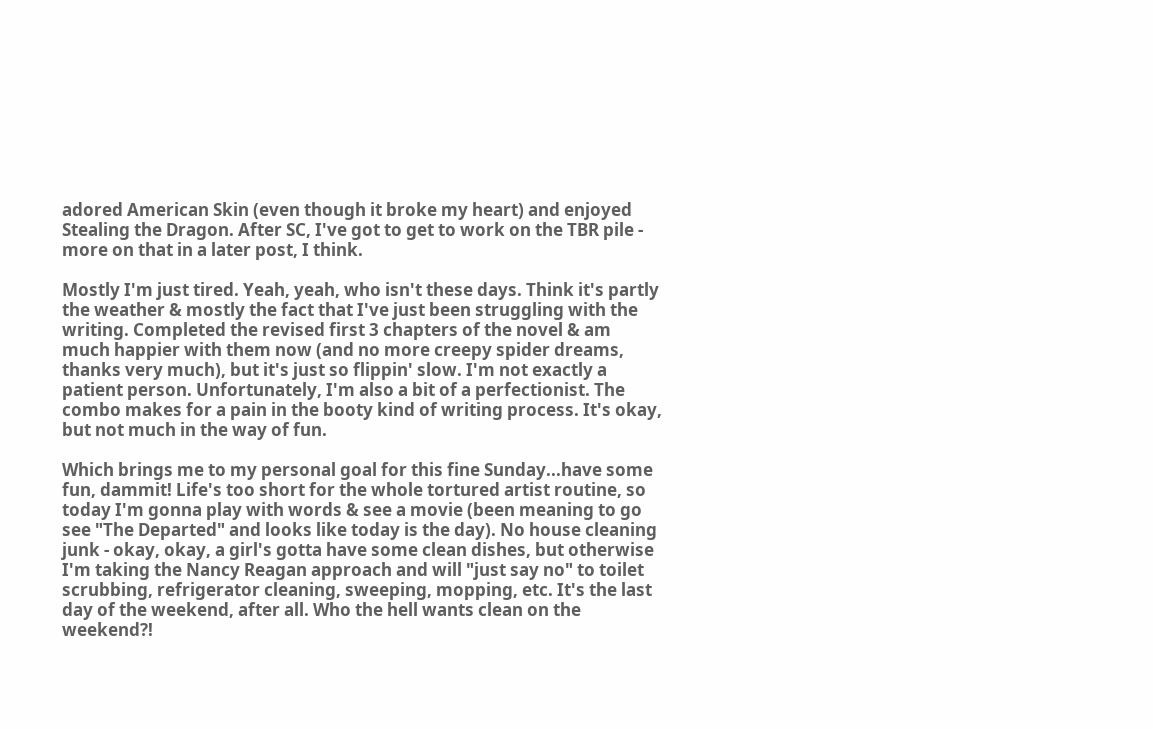adored American Skin (even though it broke my heart) and enjoyed Stealing the Dragon. After SC, I've got to get to work on the TBR pile - more on that in a later post, I think.

Mostly I'm just tired. Yeah, yeah, who isn't these days. Think it's partly the weather & mostly the fact that I've just been struggling with the writing. Completed the revised first 3 chapters of the novel & am much happier with them now (and no more creepy spider dreams, thanks very much), but it's just so flippin' slow. I'm not exactly a patient person. Unfortunately, I'm also a bit of a perfectionist. The combo makes for a pain in the booty kind of writing process. It's okay, but not much in the way of fun.

Which brings me to my personal goal for this fine Sunday...have some fun, dammit! Life's too short for the whole tortured artist routine, so today I'm gonna play with words & see a movie (been meaning to go see "The Departed" and looks like today is the day). No house cleaning junk - okay, okay, a girl's gotta have some clean dishes, but otherwise I'm taking the Nancy Reagan approach and will "just say no" to toilet scrubbing, refrigerator cleaning, sweeping, mopping, etc. It's the last day of the weekend, after all. Who the hell wants clean on the weekend?!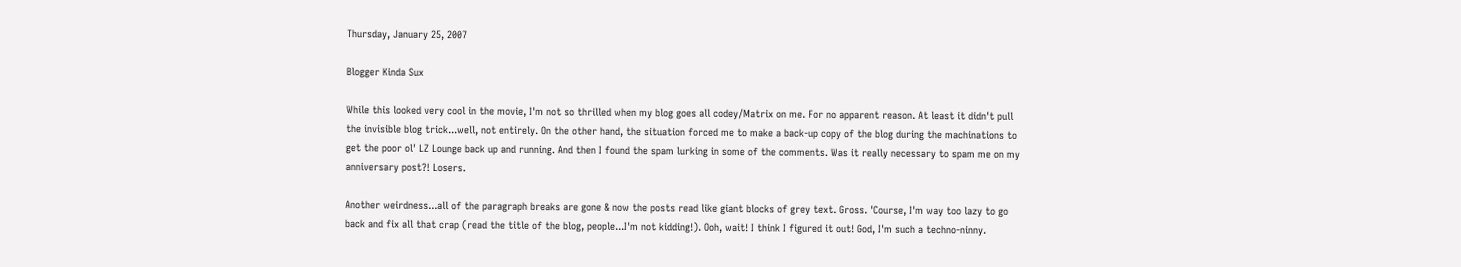Thursday, January 25, 2007

Blogger Kinda Sux

While this looked very cool in the movie, I'm not so thrilled when my blog goes all codey/Matrix on me. For no apparent reason. At least it didn't pull the invisible blog trick...well, not entirely. On the other hand, the situation forced me to make a back-up copy of the blog during the machinations to get the poor ol' LZ Lounge back up and running. And then I found the spam lurking in some of the comments. Was it really necessary to spam me on my anniversary post?! Losers.

Another weirdness...all of the paragraph breaks are gone & now the posts read like giant blocks of grey text. Gross. 'Course, I'm way too lazy to go back and fix all that crap (read the title of the blog, people...I'm not kidding!). Ooh, wait! I think I figured it out! God, I'm such a techno-ninny.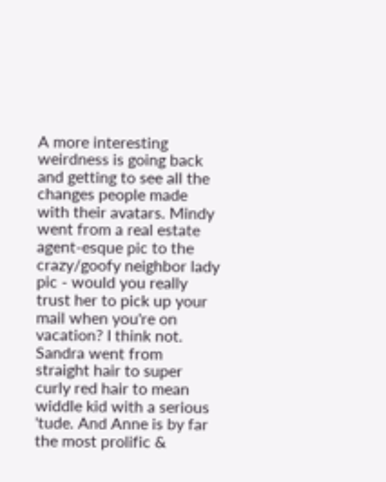A more interesting weirdness is going back and getting to see all the changes people made with their avatars. Mindy went from a real estate agent-esque pic to the crazy/goofy neighbor lady pic - would you really trust her to pick up your mail when you're on vacation? I think not. Sandra went from straight hair to super curly red hair to mean widdle kid with a serious 'tude. And Anne is by far the most prolific &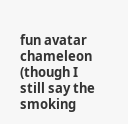fun avatar chameleon (though I still say the smoking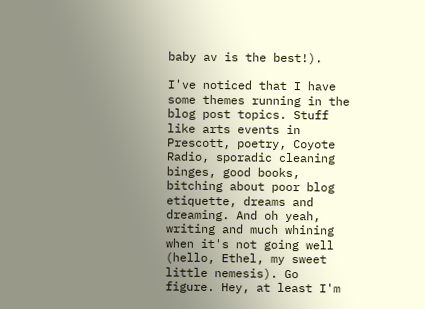baby av is the best!).

I've noticed that I have some themes running in the blog post topics. Stuff like arts events in Prescott, poetry, Coyote Radio, sporadic cleaning binges, good books, bitching about poor blog etiquette, dreams and dreaming. And oh yeah, writing and much whining when it's not going well (hello, Ethel, my sweet little nemesis). Go figure. Hey, at least I'm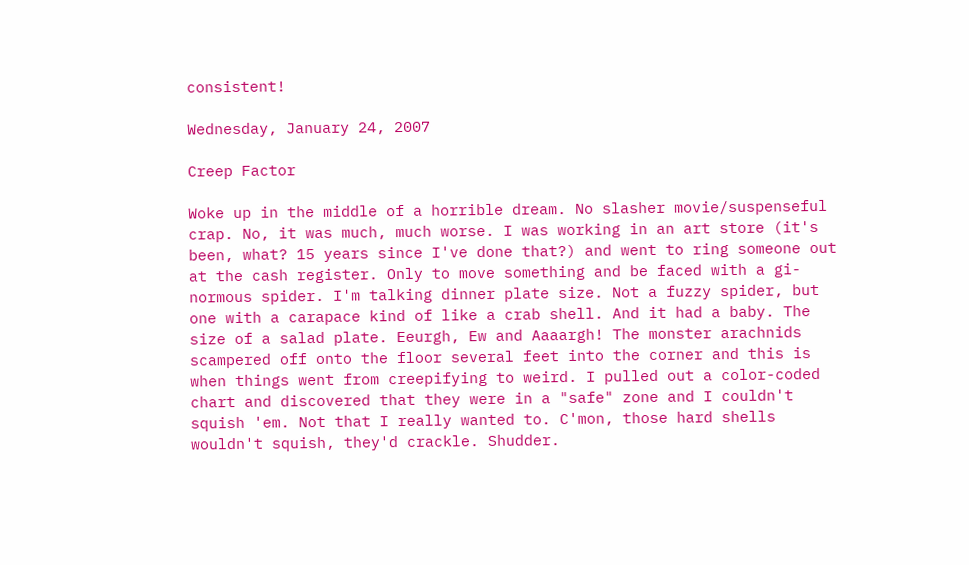consistent!

Wednesday, January 24, 2007

Creep Factor

Woke up in the middle of a horrible dream. No slasher movie/suspenseful crap. No, it was much, much worse. I was working in an art store (it's been, what? 15 years since I've done that?) and went to ring someone out at the cash register. Only to move something and be faced with a gi-normous spider. I'm talking dinner plate size. Not a fuzzy spider, but one with a carapace kind of like a crab shell. And it had a baby. The size of a salad plate. Eeurgh, Ew and Aaaargh! The monster arachnids scampered off onto the floor several feet into the corner and this is when things went from creepifying to weird. I pulled out a color-coded chart and discovered that they were in a "safe" zone and I couldn't squish 'em. Not that I really wanted to. C'mon, those hard shells wouldn't squish, they'd crackle. Shudder.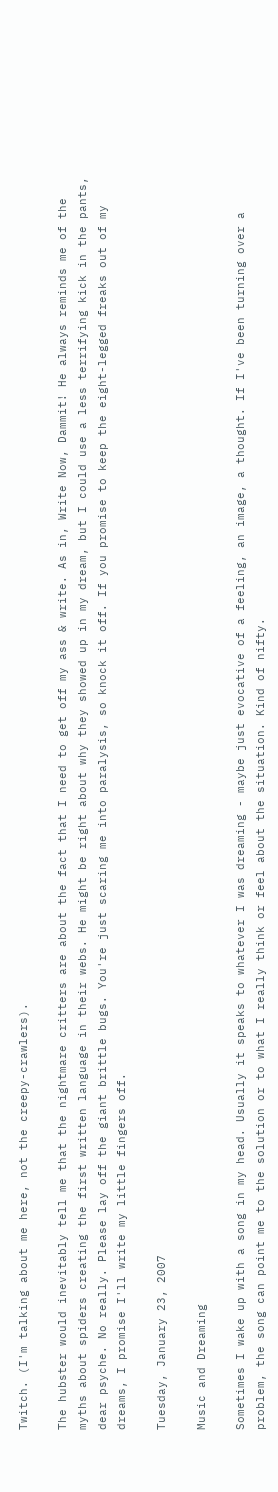Twitch. (I'm talking about me here, not the creepy-crawlers).

The hubster would inevitably tell me that the nightmare critters are about the fact that I need to get off my ass & write. As in, Write Now, Dammit! He always reminds me of the myths about spiders creating the first written language in their webs. He might be right about why they showed up in my dream, but I could use a less terrifying kick in the pants, dear psyche. No really. Please lay off the giant brittle bugs. You're just scaring me into paralysis, so knock it off. If you promise to keep the eight-legged freaks out of my dreams, I promise I'll write my little fingers off.

Tuesday, January 23, 2007

Music and Dreaming

Sometimes I wake up with a song in my head. Usually it speaks to whatever I was dreaming - maybe just evocative of a feeling, an image, a thought. If I've been turning over a problem, the song can point me to the solution or to what I really think or feel about the situation. Kind of nifty.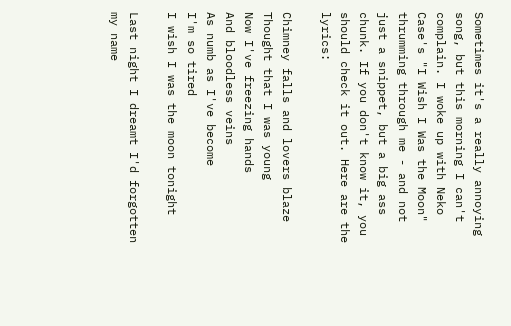Sometimes it's a really annoying song, but this morning I can't complain. I woke up with Neko Case's "I Wish I Was the Moon" thrumming through me - and not just a snippet, but a big ass chunk. If you don't know it, you should check it out. Here are the lyrics:

Chimney falls and lovers blaze
Thought that I was young
Now I've freezing hands
And bloodless veins
As numb as I've become
I'm so tired
I wish I was the moon tonight

Last night I dreamt I'd forgotten my name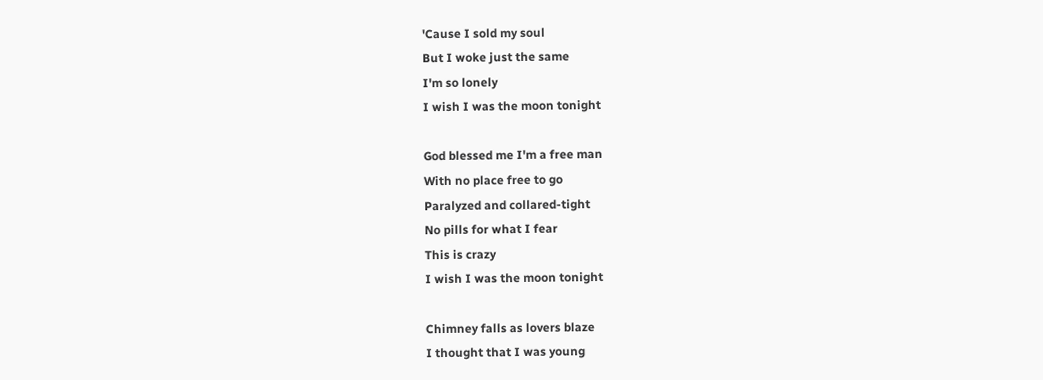'Cause I sold my soul
But I woke just the same
I'm so lonely
I wish I was the moon tonight

God blessed me I'm a free man
With no place free to go
Paralyzed and collared-tight
No pills for what I fear
This is crazy
I wish I was the moon tonight

Chimney falls as lovers blaze
I thought that I was young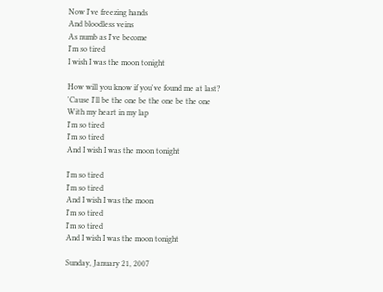Now I've freezing hands
And bloodless veins
As numb as I've become
I'm so tired
I wish I was the moon tonight

How will you know if you've found me at last?
'Cause I'll be the one be the one be the one
With my heart in my lap
I'm so tired
I'm so tired
And I wish I was the moon tonight

I'm so tired
I'm so tired
And I wish I was the moon
I'm so tired
I'm so tired
And I wish I was the moon tonight

Sunday, January 21, 2007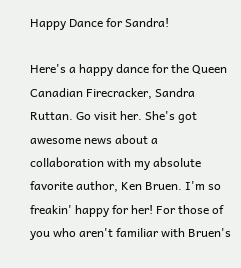Happy Dance for Sandra!

Here's a happy dance for the Queen Canadian Firecracker, Sandra Ruttan. Go visit her. She's got awesome news about a collaboration with my absolute favorite author, Ken Bruen. I'm so freakin' happy for her! For those of you who aren't familiar with Bruen's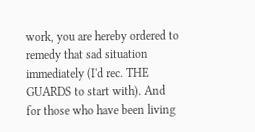work, you are hereby ordered to remedy that sad situation immediately (I'd rec. THE GUARDS to start with). And for those who have been living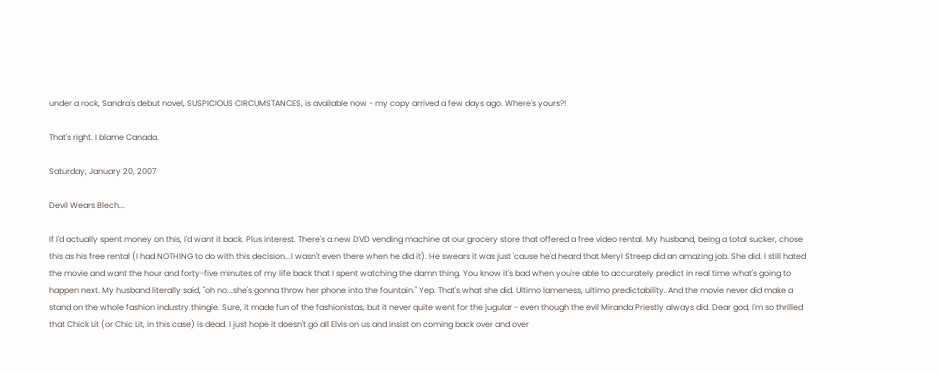under a rock, Sandra's debut novel, SUSPICIOUS CIRCUMSTANCES, is available now - my copy arrived a few days ago. Where's yours?!

That's right. I blame Canada.

Saturday, January 20, 2007

Devil Wears Blech...

If I'd actually spent money on this, I'd want it back. Plus interest. There's a new DVD vending machine at our grocery store that offered a free video rental. My husband, being a total sucker, chose this as his free rental (I had NOTHING to do with this decision...I wasn't even there when he did it). He swears it was just 'cause he'd heard that Meryl Streep did an amazing job. She did. I still hated the movie and want the hour and forty-five minutes of my life back that I spent watching the damn thing. You know it's bad when you're able to accurately predict in real time what's going to happen next. My husband literally said, "oh no...she's gonna throw her phone into the fountain." Yep. That's what she did. Ultimo lameness, ultimo predictability. And the movie never did make a stand on the whole fashion industry thingie. Sure, it made fun of the fashionistas, but it never quite went for the jugular - even though the evil Miranda Priestly always did. Dear god, I'm so thrilled that Chick Lit (or Chic Lit, in this case) is dead. I just hope it doesn't go all Elvis on us and insist on coming back over and over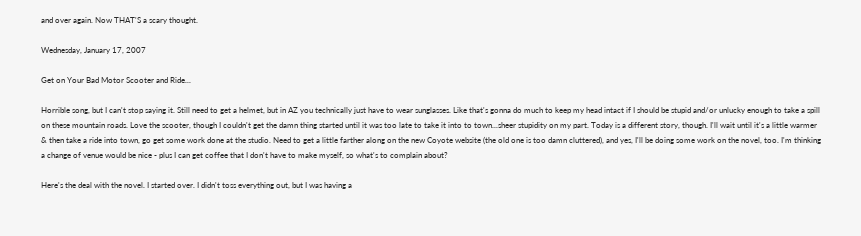and over again. Now THAT'S a scary thought.

Wednesday, January 17, 2007

Get on Your Bad Motor Scooter and Ride...

Horrible song, but I can't stop saying it. Still need to get a helmet, but in AZ you technically just have to wear sunglasses. Like that's gonna do much to keep my head intact if I should be stupid and/or unlucky enough to take a spill on these mountain roads. Love the scooter, though I couldn't get the damn thing started until it was too late to take it into to town...sheer stupidity on my part. Today is a different story, though. I'll wait until it's a little warmer & then take a ride into town, go get some work done at the studio. Need to get a little farther along on the new Coyote website (the old one is too damn cluttered), and yes, I'll be doing some work on the novel, too. I'm thinking a change of venue would be nice - plus I can get coffee that I don't have to make myself, so what's to complain about?

Here's the deal with the novel. I started over. I didn't toss everything out, but I was having a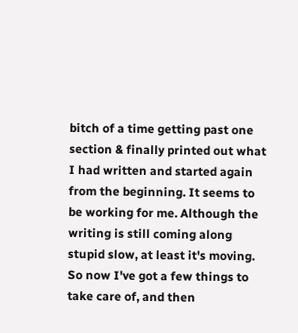bitch of a time getting past one section & finally printed out what I had written and started again from the beginning. It seems to be working for me. Although the writing is still coming along stupid slow, at least it's moving. So now I've got a few things to take care of, and then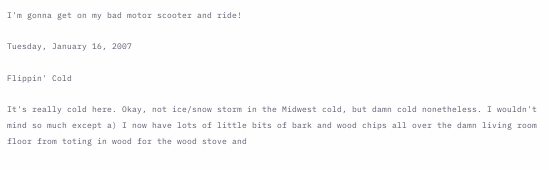I'm gonna get on my bad motor scooter and ride!

Tuesday, January 16, 2007

Flippin' Cold

It's really cold here. Okay, not ice/snow storm in the Midwest cold, but damn cold nonetheless. I wouldn't mind so much except a) I now have lots of little bits of bark and wood chips all over the damn living room floor from toting in wood for the wood stove and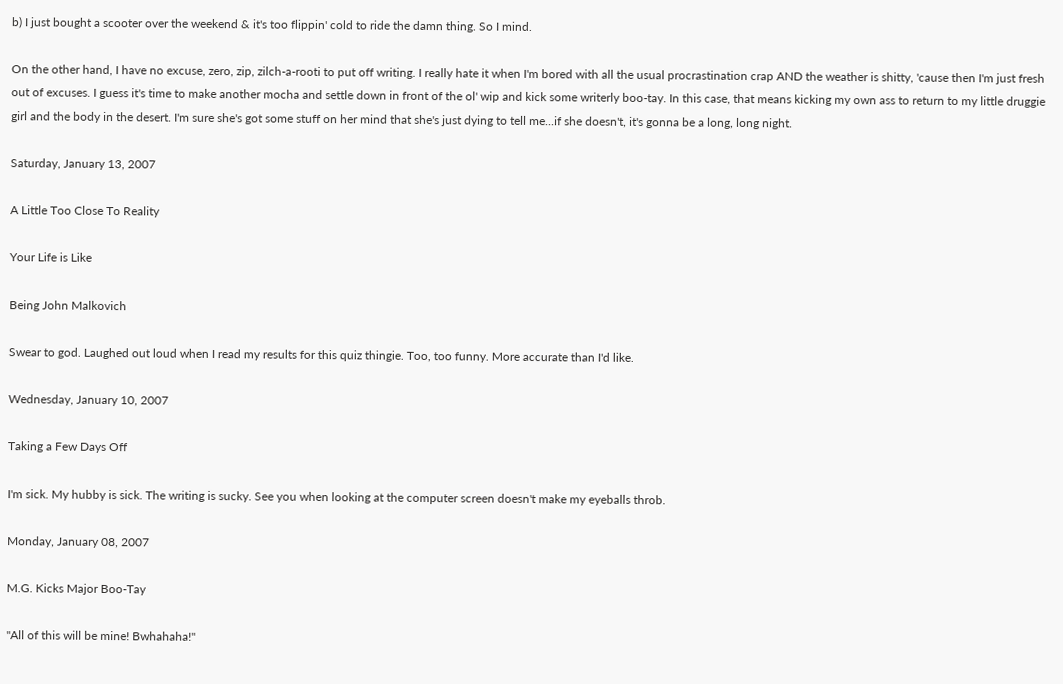b) I just bought a scooter over the weekend & it's too flippin' cold to ride the damn thing. So I mind.

On the other hand, I have no excuse, zero, zip, zilch-a-rooti to put off writing. I really hate it when I'm bored with all the usual procrastination crap AND the weather is shitty, 'cause then I'm just fresh out of excuses. I guess it's time to make another mocha and settle down in front of the ol' wip and kick some writerly boo-tay. In this case, that means kicking my own ass to return to my little druggie girl and the body in the desert. I'm sure she's got some stuff on her mind that she's just dying to tell me...if she doesn't, it's gonna be a long, long night.

Saturday, January 13, 2007

A Little Too Close To Reality

Your Life is Like

Being John Malkovich

Swear to god. Laughed out loud when I read my results for this quiz thingie. Too, too funny. More accurate than I'd like.

Wednesday, January 10, 2007

Taking a Few Days Off

I'm sick. My hubby is sick. The writing is sucky. See you when looking at the computer screen doesn't make my eyeballs throb.

Monday, January 08, 2007

M.G. Kicks Major Boo-Tay

"All of this will be mine! Bwhahaha!"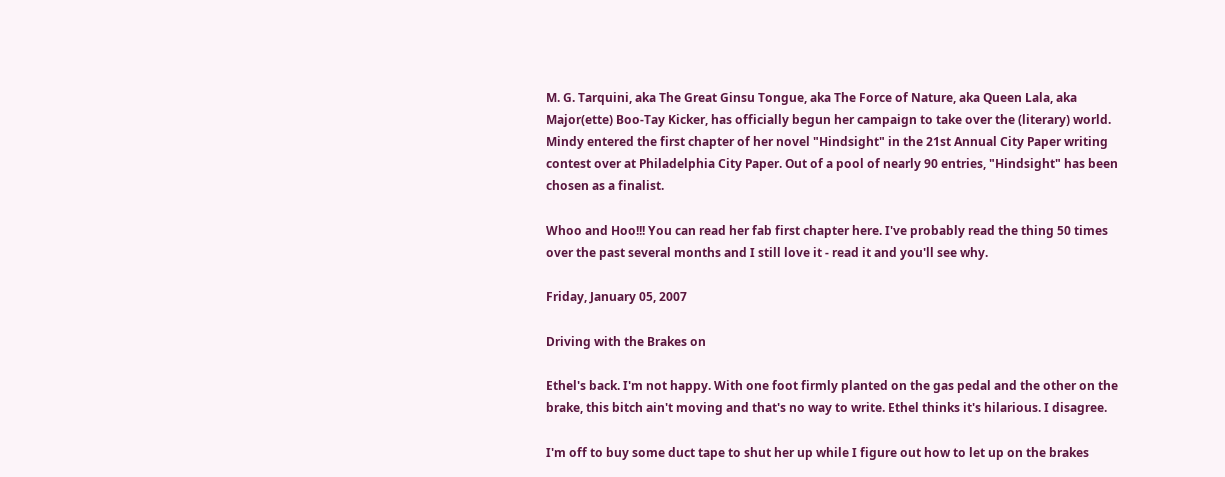M. G. Tarquini, aka The Great Ginsu Tongue, aka The Force of Nature, aka Queen Lala, aka Major(ette) Boo-Tay Kicker, has officially begun her campaign to take over the (literary) world. Mindy entered the first chapter of her novel "Hindsight" in the 21st Annual City Paper writing contest over at Philadelphia City Paper. Out of a pool of nearly 90 entries, "Hindsight" has been chosen as a finalist.

Whoo and Hoo!!! You can read her fab first chapter here. I've probably read the thing 50 times over the past several months and I still love it - read it and you'll see why.

Friday, January 05, 2007

Driving with the Brakes on

Ethel's back. I'm not happy. With one foot firmly planted on the gas pedal and the other on the brake, this bitch ain't moving and that's no way to write. Ethel thinks it's hilarious. I disagree.

I'm off to buy some duct tape to shut her up while I figure out how to let up on the brakes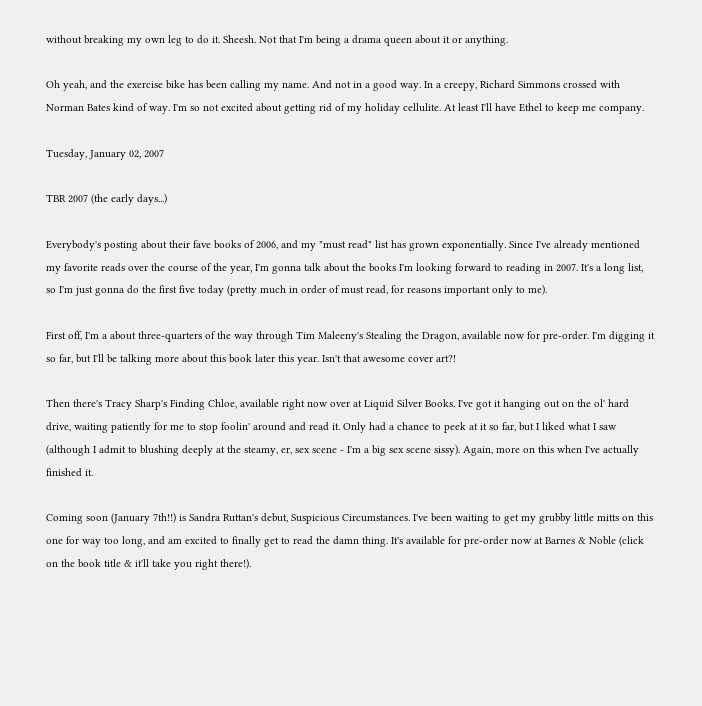without breaking my own leg to do it. Sheesh. Not that I'm being a drama queen about it or anything.

Oh yeah, and the exercise bike has been calling my name. And not in a good way. In a creepy, Richard Simmons crossed with Norman Bates kind of way. I'm so not excited about getting rid of my holiday cellulite. At least I'll have Ethel to keep me company.

Tuesday, January 02, 2007

TBR 2007 (the early days...)

Everybody's posting about their fave books of 2006, and my "must read" list has grown exponentially. Since I've already mentioned my favorite reads over the course of the year, I'm gonna talk about the books I'm looking forward to reading in 2007. It's a long list, so I'm just gonna do the first five today (pretty much in order of must read, for reasons important only to me).

First off, I'm a about three-quarters of the way through Tim Maleeny's Stealing the Dragon, available now for pre-order. I'm digging it so far, but I'll be talking more about this book later this year. Isn't that awesome cover art?!

Then there's Tracy Sharp's Finding Chloe, available right now over at Liquid Silver Books. I've got it hanging out on the ol' hard drive, waiting patiently for me to stop foolin' around and read it. Only had a chance to peek at it so far, but I liked what I saw (although I admit to blushing deeply at the steamy, er, sex scene - I'm a big sex scene sissy). Again, more on this when I've actually finished it.

Coming soon (January 7th!!) is Sandra Ruttan's debut, Suspicious Circumstances. I've been waiting to get my grubby little mitts on this one for way too long, and am excited to finally get to read the damn thing. It's available for pre-order now at Barnes & Noble (click on the book title & it'll take you right there!).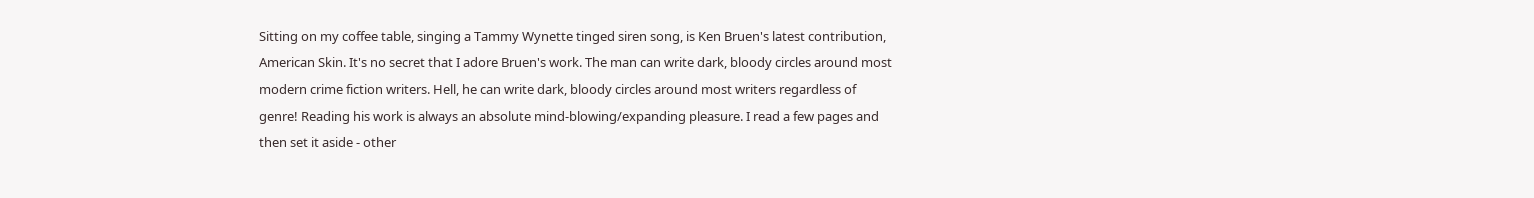Sitting on my coffee table, singing a Tammy Wynette tinged siren song, is Ken Bruen's latest contribution, American Skin. It's no secret that I adore Bruen's work. The man can write dark, bloody circles around most modern crime fiction writers. Hell, he can write dark, bloody circles around most writers regardless of genre! Reading his work is always an absolute mind-blowing/expanding pleasure. I read a few pages and then set it aside - other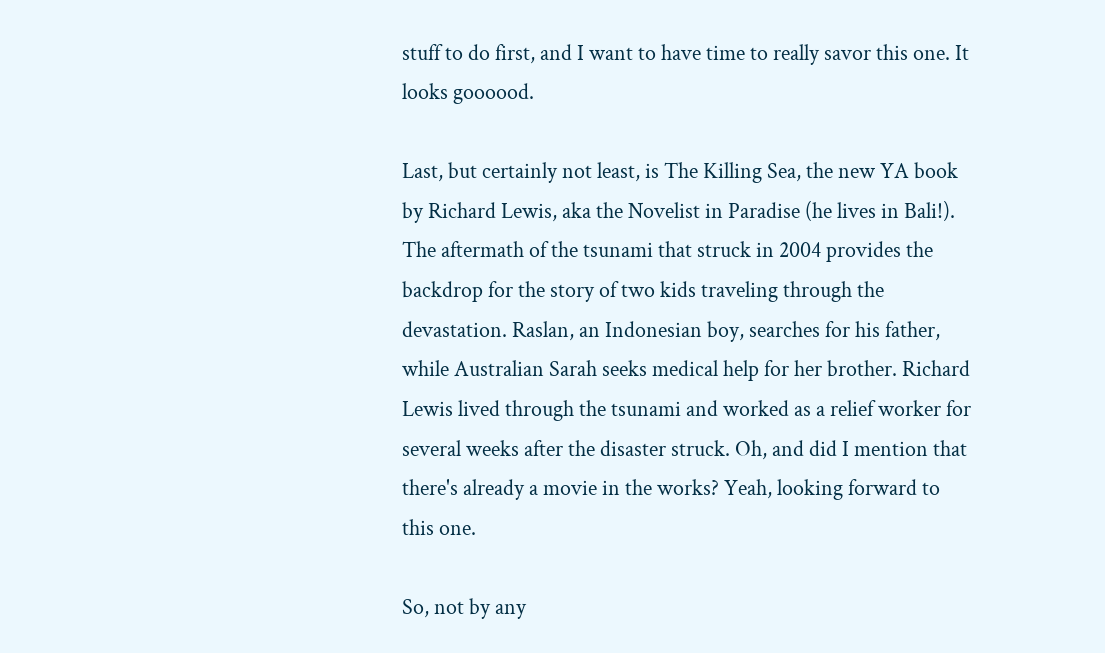stuff to do first, and I want to have time to really savor this one. It looks goooood.

Last, but certainly not least, is The Killing Sea, the new YA book by Richard Lewis, aka the Novelist in Paradise (he lives in Bali!). The aftermath of the tsunami that struck in 2004 provides the backdrop for the story of two kids traveling through the devastation. Raslan, an Indonesian boy, searches for his father, while Australian Sarah seeks medical help for her brother. Richard Lewis lived through the tsunami and worked as a relief worker for several weeks after the disaster struck. Oh, and did I mention that there's already a movie in the works? Yeah, looking forward to this one.

So, not by any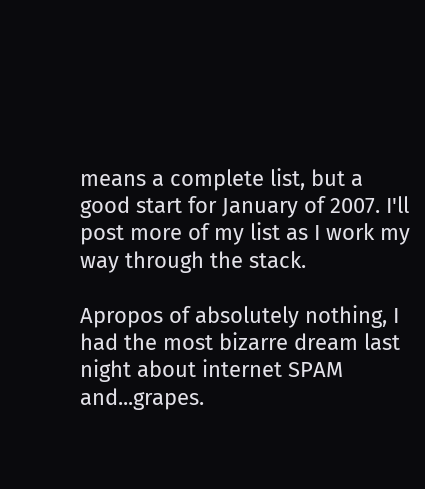means a complete list, but a good start for January of 2007. I'll post more of my list as I work my way through the stack.

Apropos of absolutely nothing, I had the most bizarre dream last night about internet SPAM and...grapes.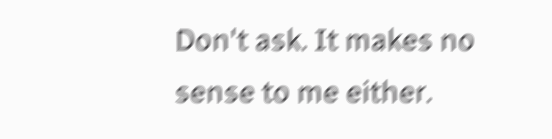Don't ask. It makes no sense to me either.